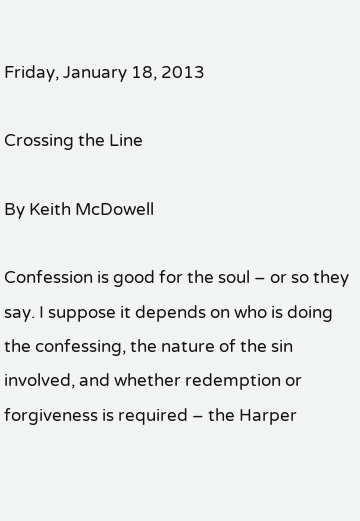Friday, January 18, 2013

Crossing the Line

By Keith McDowell

Confession is good for the soul – or so they say. I suppose it depends on who is doing the confessing, the nature of the sin involved, and whether redemption or forgiveness is required – the Harper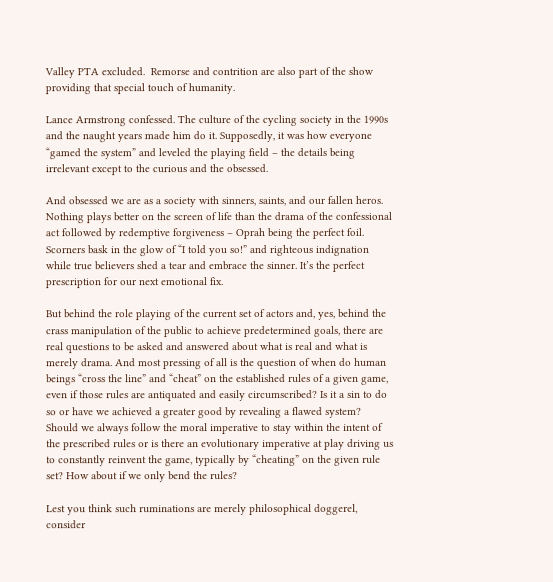Valley PTA excluded.  Remorse and contrition are also part of the show providing that special touch of humanity.

Lance Armstrong confessed. The culture of the cycling society in the 1990s and the naught years made him do it. Supposedly, it was how everyone “gamed the system” and leveled the playing field – the details being irrelevant except to the curious and the obsessed.

And obsessed we are as a society with sinners, saints, and our fallen heros. Nothing plays better on the screen of life than the drama of the confessional act followed by redemptive forgiveness – Oprah being the perfect foil. Scorners bask in the glow of “I told you so!” and righteous indignation while true believers shed a tear and embrace the sinner. It’s the perfect prescription for our next emotional fix.

But behind the role playing of the current set of actors and, yes, behind the crass manipulation of the public to achieve predetermined goals, there are real questions to be asked and answered about what is real and what is merely drama. And most pressing of all is the question of when do human beings “cross the line” and “cheat” on the established rules of a given game, even if those rules are antiquated and easily circumscribed? Is it a sin to do so or have we achieved a greater good by revealing a flawed system? Should we always follow the moral imperative to stay within the intent of the prescribed rules or is there an evolutionary imperative at play driving us to constantly reinvent the game, typically by “cheating” on the given rule set? How about if we only bend the rules?

Lest you think such ruminations are merely philosophical doggerel, consider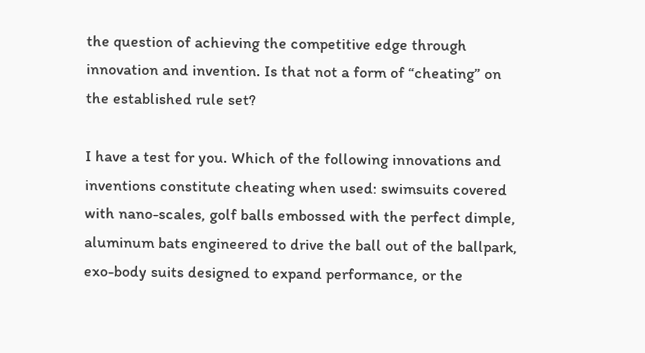the question of achieving the competitive edge through innovation and invention. Is that not a form of “cheating” on the established rule set?

I have a test for you. Which of the following innovations and inventions constitute cheating when used: swimsuits covered with nano-scales, golf balls embossed with the perfect dimple, aluminum bats engineered to drive the ball out of the ballpark, exo-body suits designed to expand performance, or the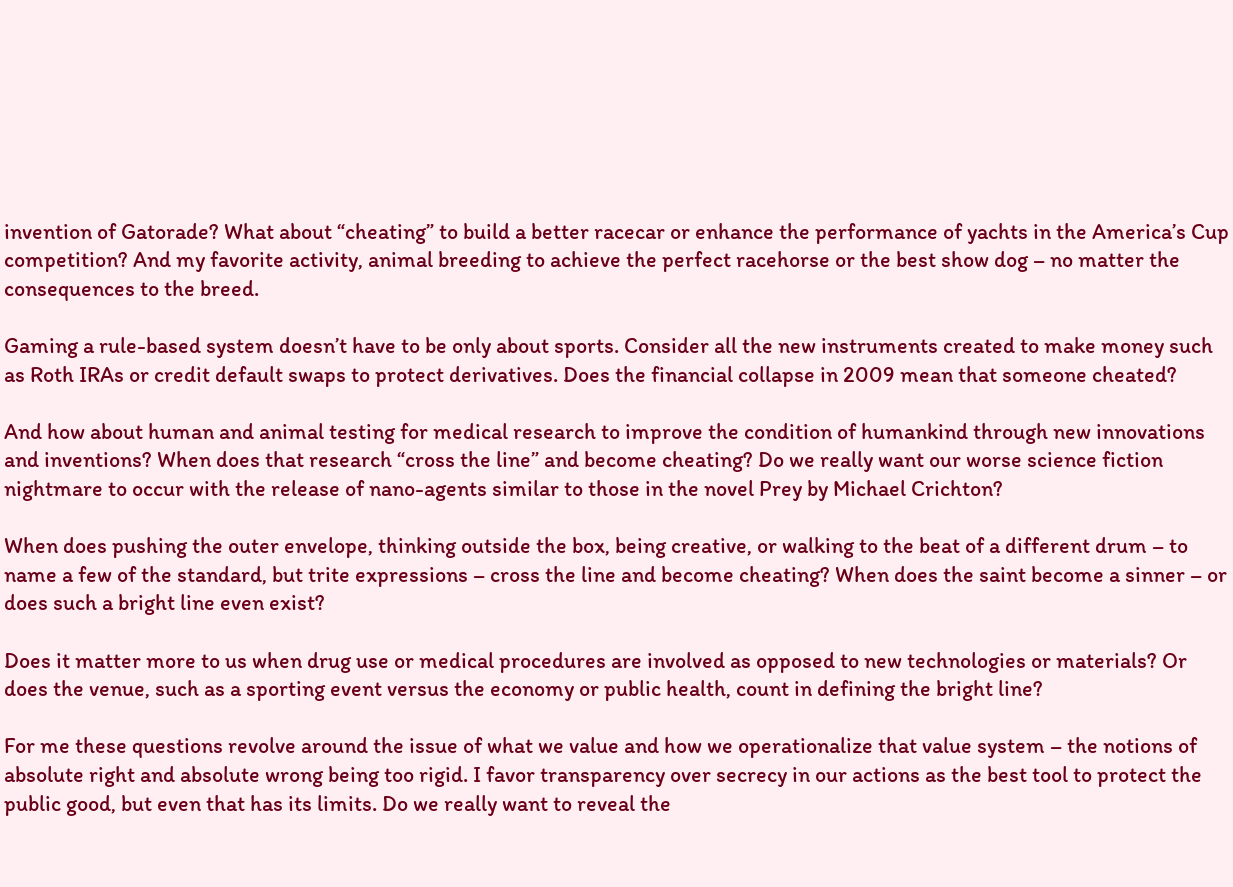invention of Gatorade? What about “cheating” to build a better racecar or enhance the performance of yachts in the America’s Cup competition? And my favorite activity, animal breeding to achieve the perfect racehorse or the best show dog – no matter the consequences to the breed.

Gaming a rule-based system doesn’t have to be only about sports. Consider all the new instruments created to make money such as Roth IRAs or credit default swaps to protect derivatives. Does the financial collapse in 2009 mean that someone cheated?

And how about human and animal testing for medical research to improve the condition of humankind through new innovations and inventions? When does that research “cross the line” and become cheating? Do we really want our worse science fiction nightmare to occur with the release of nano-agents similar to those in the novel Prey by Michael Crichton?

When does pushing the outer envelope, thinking outside the box, being creative, or walking to the beat of a different drum – to name a few of the standard, but trite expressions – cross the line and become cheating? When does the saint become a sinner – or does such a bright line even exist?

Does it matter more to us when drug use or medical procedures are involved as opposed to new technologies or materials? Or does the venue, such as a sporting event versus the economy or public health, count in defining the bright line?

For me these questions revolve around the issue of what we value and how we operationalize that value system – the notions of absolute right and absolute wrong being too rigid. I favor transparency over secrecy in our actions as the best tool to protect the public good, but even that has its limits. Do we really want to reveal the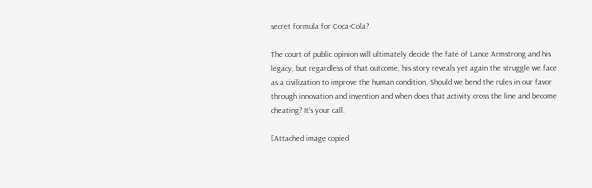secret formula for Coca-Cola?

The court of public opinion will ultimately decide the fate of Lance Armstrong and his legacy, but regardless of that outcome, his story reveals yet again the struggle we face as a civilization to improve the human condition. Should we bend the rules in our favor through innovation and invention and when does that activity cross the line and become cheating? It’s your call.

[Attached image copied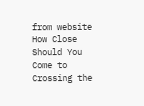from website How Close Should You Come to Crossing the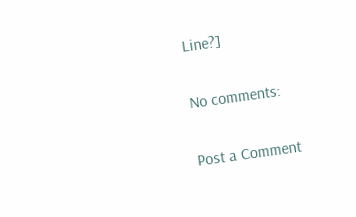Line?]

No comments:

Post a Comment